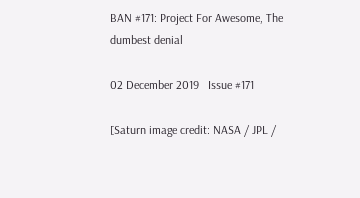BAN #171: Project For Awesome, The dumbest denial

02 December 2019   Issue #171

[Saturn image credit: NASA / JPL /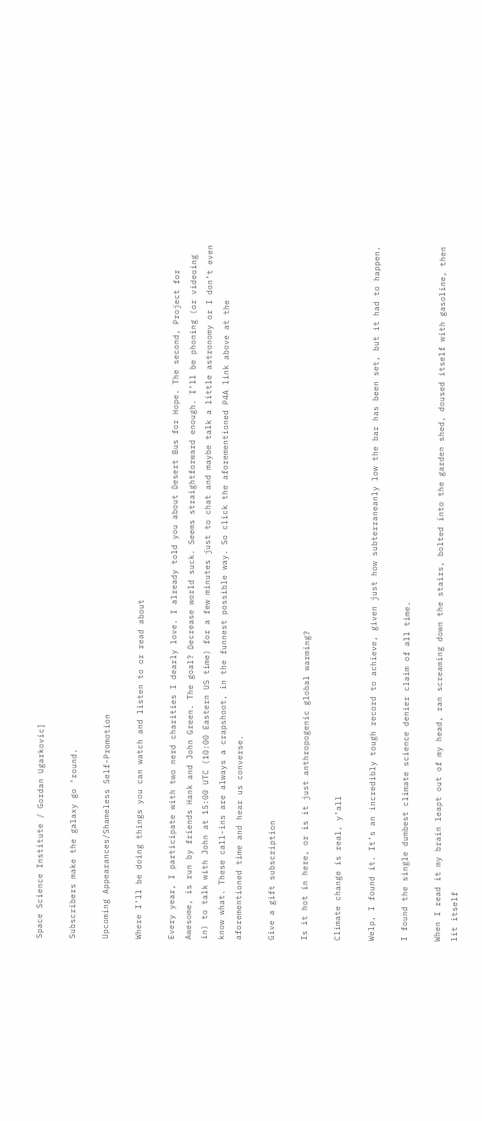Space Science Institute / Gordan Ugarkovic]

Subscribers make the galaxy go ‘round.

Upcoming Appearances/Shameless Self-Promotion

Where I’ll be doing things you can watch and listen to or read about

Every year, I participate with two nerd charities I dearly love. I already told you about Desert Bus for Hope. The second, Project for Awesome, is run by friends Hank and John Green. The goal? Decrease world suck. Seems straightforward enough. I’ll be phoning (or videoing in) to talk with John at 15:00 UTC (10:00 Eastern US time) for a few minutes just to chat and maybe talk a little astronomy or I don’t even know what. These call-ins are always a crapshoot, in the funnest possible way. So click the aforementioned P4A link above at the aforementioned time and hear us converse.

Give a gift subscription

Is it hot in here, or is it just anthropogenic global warming?

Climate change is real, y’all

Welp, I found it. It’s an incredibly tough record to achieve, given just how subterraneanly low the bar has been set, but it had to happen.

I found the single dumbest climate science denier claim of all time.

When I read it my brain leapt out of my head, ran screaming down the stairs, bolted into the garden shed, doused itself with gasoline, then lit itself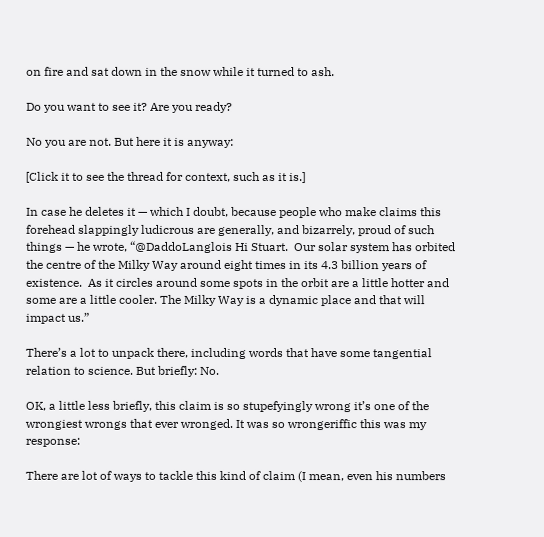on fire and sat down in the snow while it turned to ash.

Do you want to see it? Are you ready?

No you are not. But here it is anyway:

[Click it to see the thread for context, such as it is.]

In case he deletes it — which I doubt, because people who make claims this forehead slappingly ludicrous are generally, and bizarrely, proud of such things — he wrote, “@DaddoLanglois Hi Stuart.  Our solar system has orbited the centre of the Milky Way around eight times in its 4.3 billion years of existence.  As it circles around some spots in the orbit are a little hotter and some are a little cooler. The Milky Way is a dynamic place and that will impact us.”

There’s a lot to unpack there, including words that have some tangential relation to science. But briefly: No.

OK, a little less briefly, this claim is so stupefyingly wrong it’s one of the wrongiest wrongs that ever wronged. It was so wrongeriffic this was my response:

There are lot of ways to tackle this kind of claim (I mean, even his numbers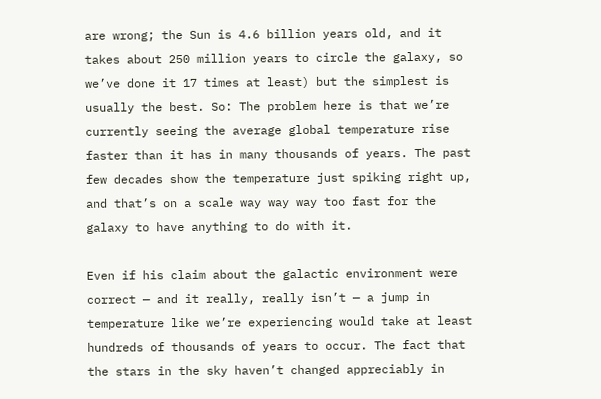are wrong; the Sun is 4.6 billion years old, and it takes about 250 million years to circle the galaxy, so we’ve done it 17 times at least) but the simplest is usually the best. So: The problem here is that we’re currently seeing the average global temperature rise faster than it has in many thousands of years. The past few decades show the temperature just spiking right up, and that’s on a scale way way way too fast for the galaxy to have anything to do with it.

Even if his claim about the galactic environment were correct — and it really, really isn’t — a jump in temperature like we’re experiencing would take at least hundreds of thousands of years to occur. The fact that the stars in the sky haven’t changed appreciably in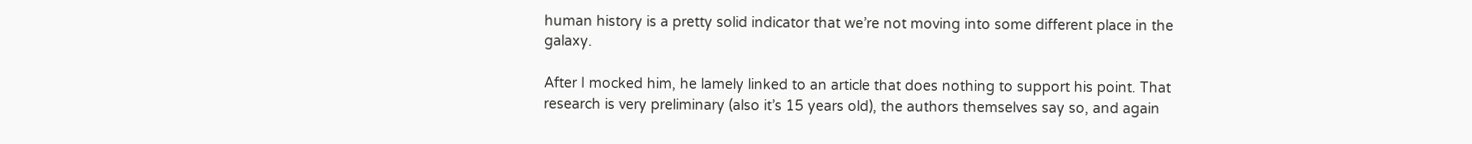human history is a pretty solid indicator that we’re not moving into some different place in the galaxy.

After I mocked him, he lamely linked to an article that does nothing to support his point. That research is very preliminary (also it’s 15 years old), the authors themselves say so, and again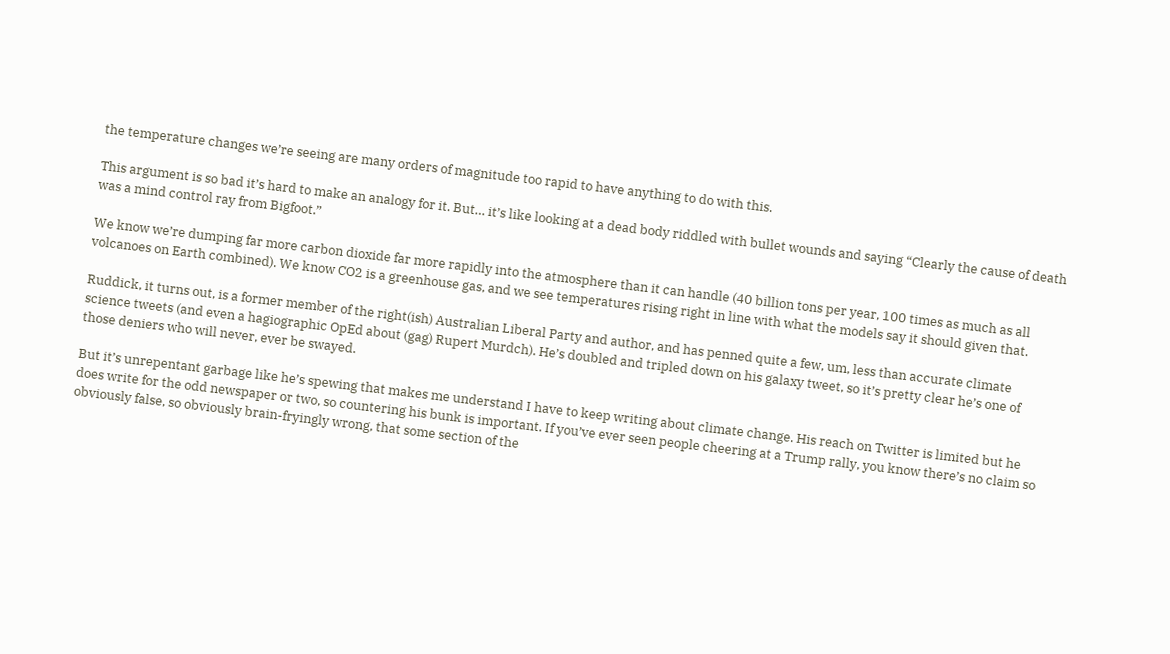the temperature changes we’re seeing are many orders of magnitude too rapid to have anything to do with this.

This argument is so bad it’s hard to make an analogy for it. But… it’s like looking at a dead body riddled with bullet wounds and saying “Clearly the cause of death was a mind control ray from Bigfoot.”

We know we’re dumping far more carbon dioxide far more rapidly into the atmosphere than it can handle (40 billion tons per year, 100 times as much as all volcanoes on Earth combined). We know CO2 is a greenhouse gas, and we see temperatures rising right in line with what the models say it should given that.

Ruddick, it turns out, is a former member of the right(ish) Australian Liberal Party and author, and has penned quite a few, um, less than accurate climate science tweets (and even a hagiographic OpEd about (gag) Rupert Murdch). He’s doubled and tripled down on his galaxy tweet, so it’s pretty clear he’s one of those deniers who will never, ever be swayed.

But it’s unrepentant garbage like he’s spewing that makes me understand I have to keep writing about climate change. His reach on Twitter is limited but he does write for the odd newspaper or two, so countering his bunk is important. If you’ve ever seen people cheering at a Trump rally, you know there’s no claim so obviously false, so obviously brain-fryingly wrong, that some section of the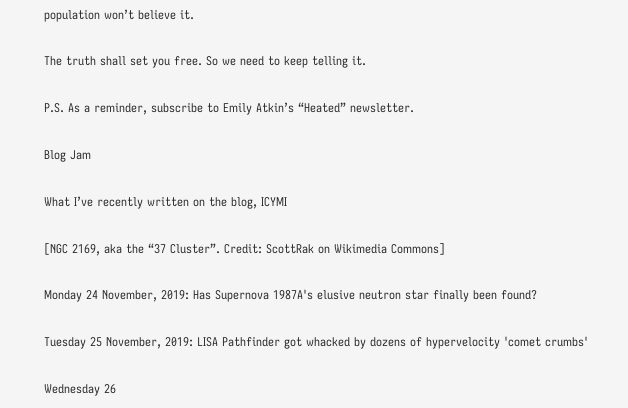population won’t believe it.

The truth shall set you free. So we need to keep telling it.

P.S. As a reminder, subscribe to Emily Atkin’s “Heated” newsletter.

Blog Jam

What I’ve recently written on the blog, ICYMI

[NGC 2169, aka the “37 Cluster”. Credit: ScottRak on Wikimedia Commons]

Monday 24 November, 2019: Has Supernova 1987A's elusive neutron star finally been found?

Tuesday 25 November, 2019: LISA Pathfinder got whacked by dozens of hypervelocity 'comet crumbs'

Wednesday 26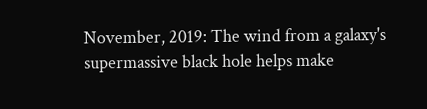November, 2019: The wind from a galaxy's supermassive black hole helps make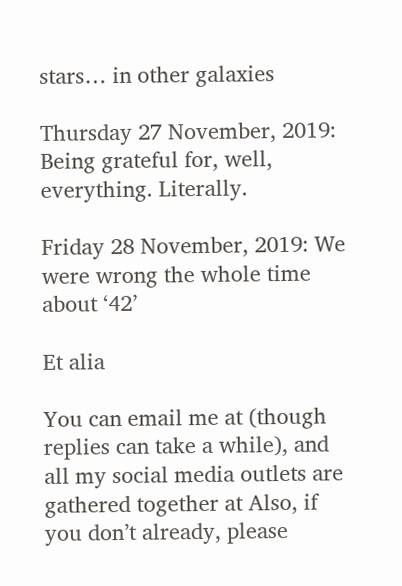stars… in other galaxies

Thursday 27 November, 2019: Being grateful for, well, everything. Literally.

Friday 28 November, 2019: We were wrong the whole time about ‘42’

Et alia

You can email me at (though replies can take a while), and all my social media outlets are gathered together at Also, if you don’t already, please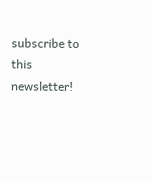subscribe to this newsletter!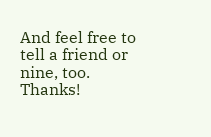And feel free to tell a friend or nine, too. Thanks!